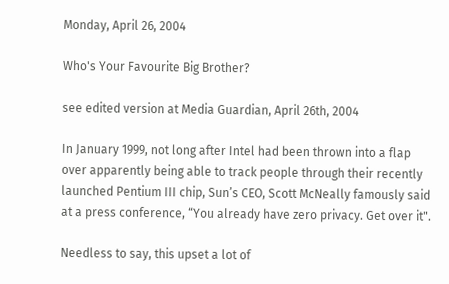Monday, April 26, 2004

Who's Your Favourite Big Brother?

see edited version at Media Guardian, April 26th, 2004

In January 1999, not long after Intel had been thrown into a flap over apparently being able to track people through their recently launched Pentium III chip, Sun’s CEO, Scott McNeally famously said at a press conference, “You already have zero privacy. Get over it".

Needless to say, this upset a lot of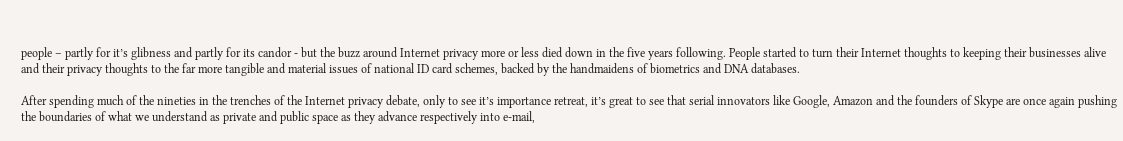people – partly for it’s glibness and partly for its candor - but the buzz around Internet privacy more or less died down in the five years following. People started to turn their Internet thoughts to keeping their businesses alive and their privacy thoughts to the far more tangible and material issues of national ID card schemes, backed by the handmaidens of biometrics and DNA databases.

After spending much of the nineties in the trenches of the Internet privacy debate, only to see it’s importance retreat, it’s great to see that serial innovators like Google, Amazon and the founders of Skype are once again pushing the boundaries of what we understand as private and public space as they advance respectively into e-mail,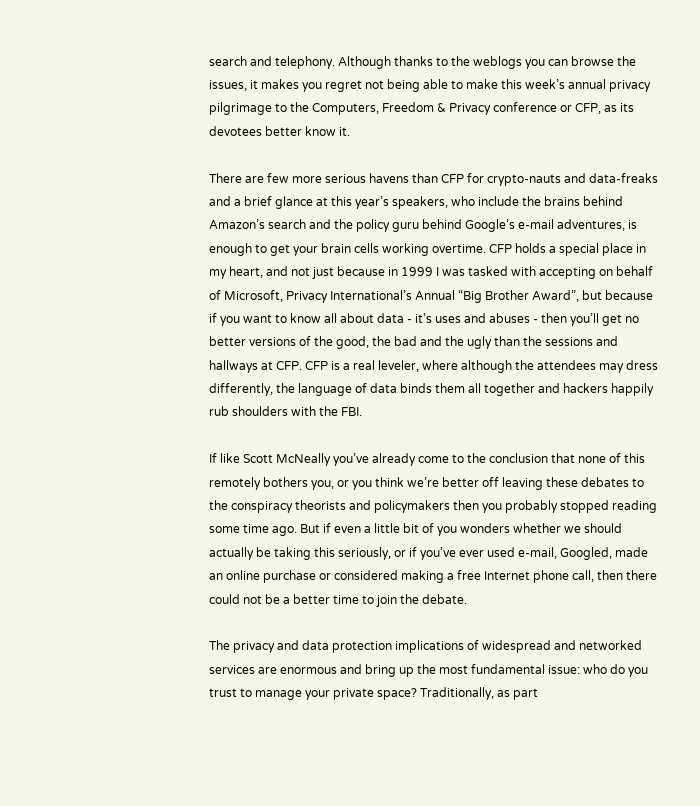search and telephony. Although thanks to the weblogs you can browse the issues, it makes you regret not being able to make this week’s annual privacy pilgrimage to the Computers, Freedom & Privacy conference or CFP, as its devotees better know it.

There are few more serious havens than CFP for crypto-nauts and data-freaks and a brief glance at this year’s speakers, who include the brains behind Amazon’s search and the policy guru behind Google’s e-mail adventures, is enough to get your brain cells working overtime. CFP holds a special place in my heart, and not just because in 1999 I was tasked with accepting on behalf of Microsoft, Privacy International’s Annual “Big Brother Award”, but because if you want to know all about data - it’s uses and abuses - then you’ll get no better versions of the good, the bad and the ugly than the sessions and hallways at CFP. CFP is a real leveler, where although the attendees may dress differently, the language of data binds them all together and hackers happily rub shoulders with the FBI.

If like Scott McNeally you’ve already come to the conclusion that none of this remotely bothers you, or you think we’re better off leaving these debates to the conspiracy theorists and policymakers then you probably stopped reading some time ago. But if even a little bit of you wonders whether we should actually be taking this seriously, or if you’ve ever used e-mail, Googled, made an online purchase or considered making a free Internet phone call, then there could not be a better time to join the debate.

The privacy and data protection implications of widespread and networked services are enormous and bring up the most fundamental issue: who do you trust to manage your private space? Traditionally, as part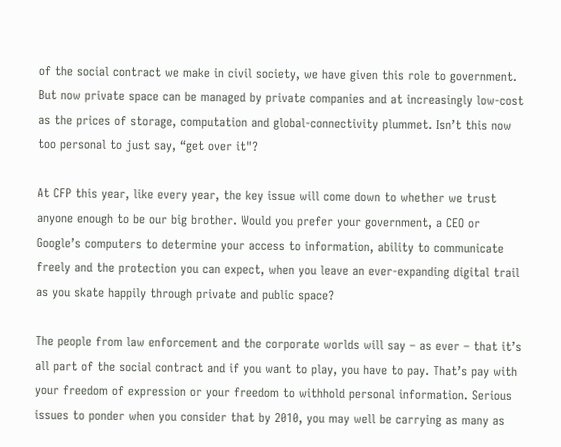of the social contract we make in civil society, we have given this role to government. But now private space can be managed by private companies and at increasingly low-cost as the prices of storage, computation and global-connectivity plummet. Isn’t this now too personal to just say, “get over it"?

At CFP this year, like every year, the key issue will come down to whether we trust anyone enough to be our big brother. Would you prefer your government, a CEO or Google’s computers to determine your access to information, ability to communicate freely and the protection you can expect, when you leave an ever-expanding digital trail as you skate happily through private and public space?

The people from law enforcement and the corporate worlds will say – as ever – that it’s all part of the social contract and if you want to play, you have to pay. That’s pay with your freedom of expression or your freedom to withhold personal information. Serious issues to ponder when you consider that by 2010, you may well be carrying as many as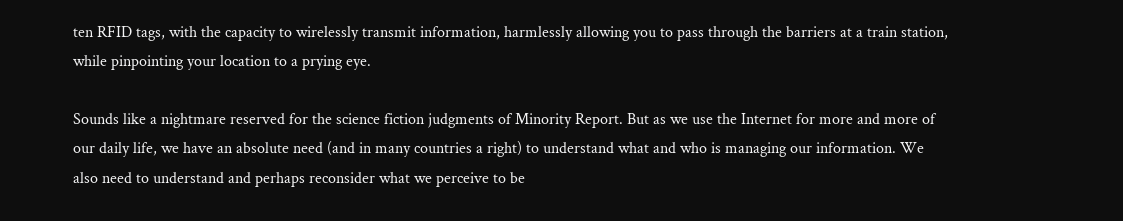ten RFID tags, with the capacity to wirelessly transmit information, harmlessly allowing you to pass through the barriers at a train station, while pinpointing your location to a prying eye.

Sounds like a nightmare reserved for the science fiction judgments of Minority Report. But as we use the Internet for more and more of our daily life, we have an absolute need (and in many countries a right) to understand what and who is managing our information. We also need to understand and perhaps reconsider what we perceive to be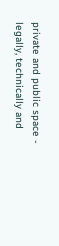private and public space - legally, technically and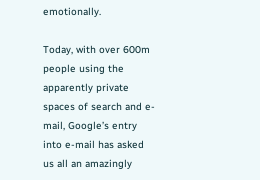emotionally.

Today, with over 600m people using the apparently private spaces of search and e-mail, Google’s entry into e-mail has asked us all an amazingly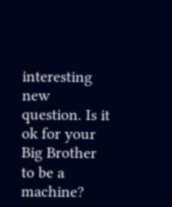interesting new question. Is it ok for your Big Brother to be a machine?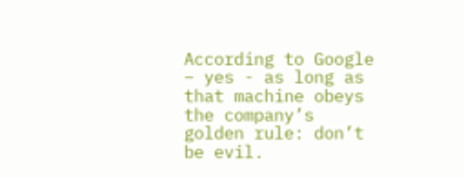According to Google – yes - as long as that machine obeys the company’s golden rule: don’t be evil.